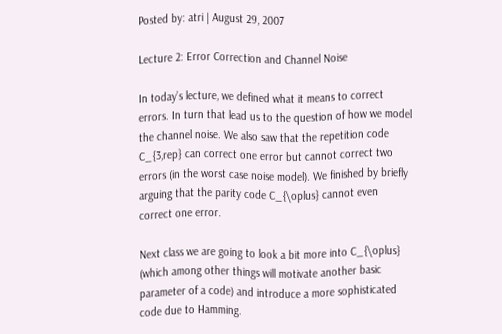Posted by: atri | August 29, 2007

Lecture 2: Error Correction and Channel Noise

In today’s lecture, we defined what it means to correct errors. In turn that lead us to the question of how we model the channel noise. We also saw that the repetition code C_{3,rep} can correct one error but cannot correct two errors (in the worst case noise model). We finished by briefly arguing that the parity code C_{\oplus} cannot even correct one error.

Next class we are going to look a bit more into C_{\oplus} (which among other things will motivate another basic parameter of a code) and introduce a more sophisticated code due to Hamming.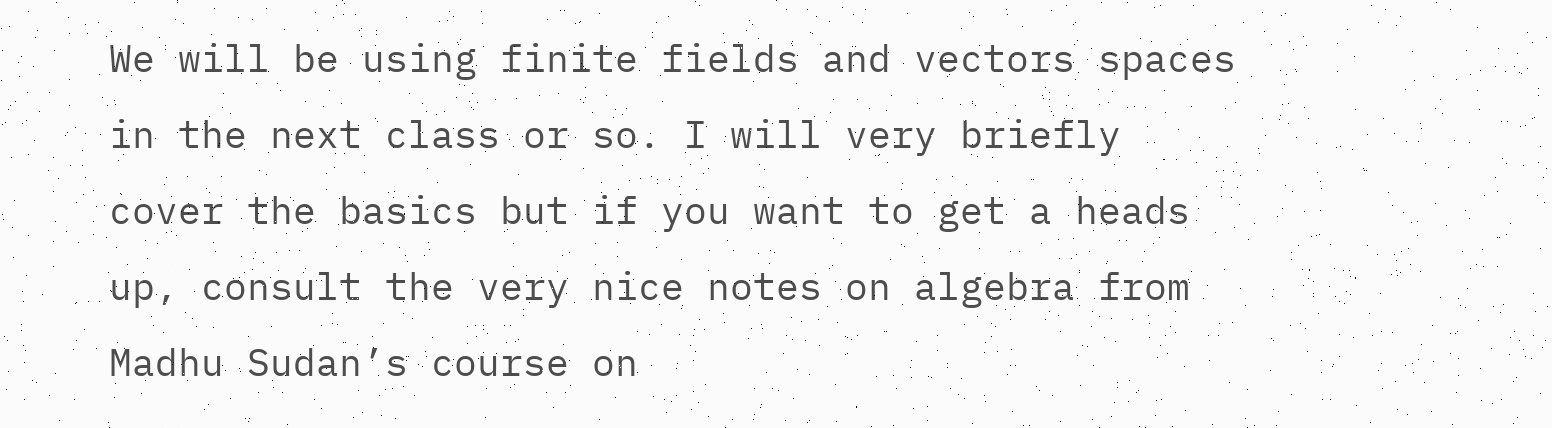We will be using finite fields and vectors spaces in the next class or so. I will very briefly cover the basics but if you want to get a heads up, consult the very nice notes on algebra from Madhu Sudan’s course on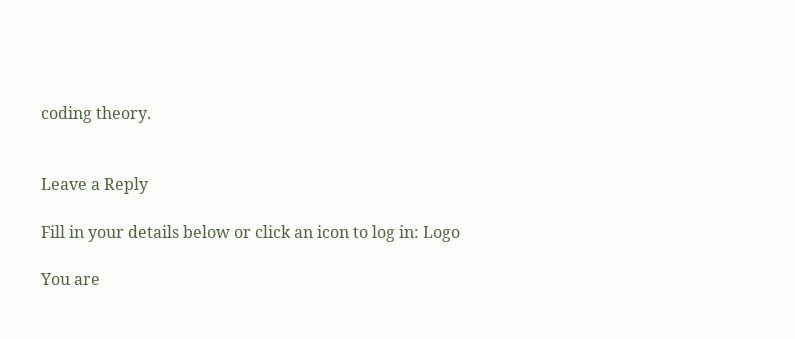coding theory.


Leave a Reply

Fill in your details below or click an icon to log in: Logo

You are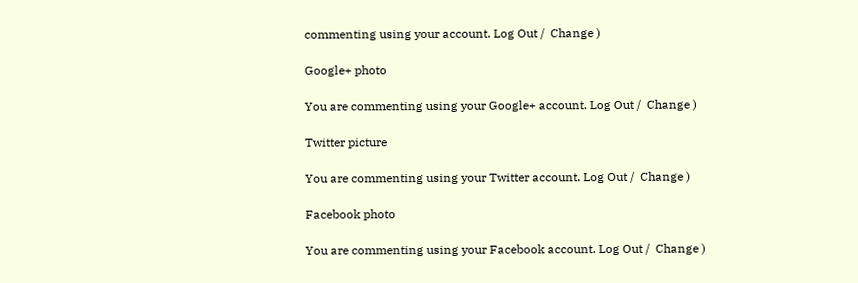commenting using your account. Log Out /  Change )

Google+ photo

You are commenting using your Google+ account. Log Out /  Change )

Twitter picture

You are commenting using your Twitter account. Log Out /  Change )

Facebook photo

You are commenting using your Facebook account. Log Out /  Change )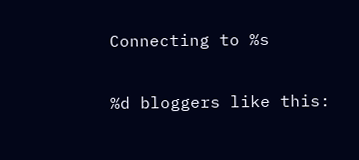Connecting to %s


%d bloggers like this: